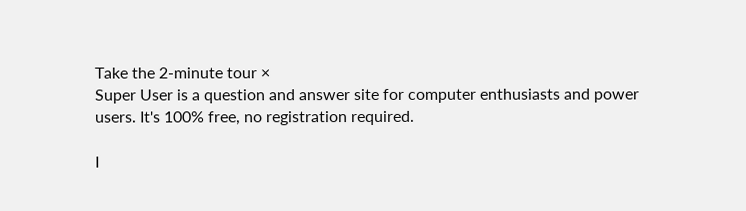Take the 2-minute tour ×
Super User is a question and answer site for computer enthusiasts and power users. It's 100% free, no registration required.

I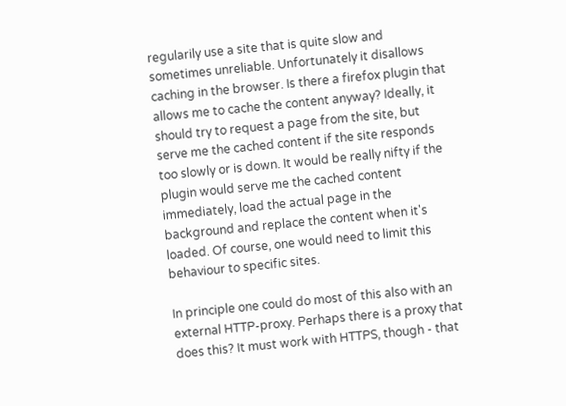regularily use a site that is quite slow and sometimes unreliable. Unfortunately it disallows caching in the browser. Is there a firefox plugin that allows me to cache the content anyway? Ideally, it should try to request a page from the site, but serve me the cached content if the site responds too slowly or is down. It would be really nifty if the plugin would serve me the cached content immediately, load the actual page in the background and replace the content when it's loaded. Of course, one would need to limit this behaviour to specific sites.

In principle one could do most of this also with an external HTTP-proxy. Perhaps there is a proxy that does this? It must work with HTTPS, though - that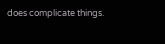does complicate things.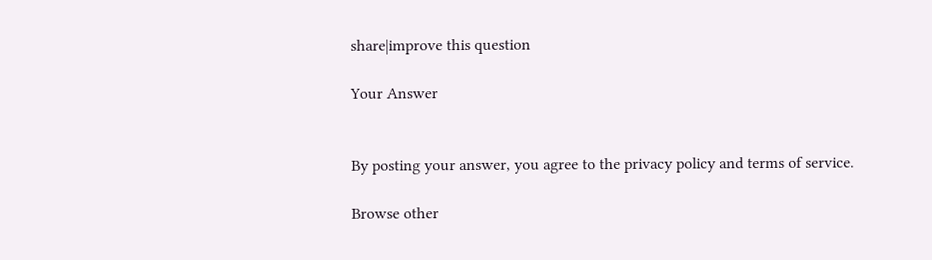share|improve this question

Your Answer


By posting your answer, you agree to the privacy policy and terms of service.

Browse other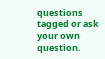questions tagged or ask your own question.